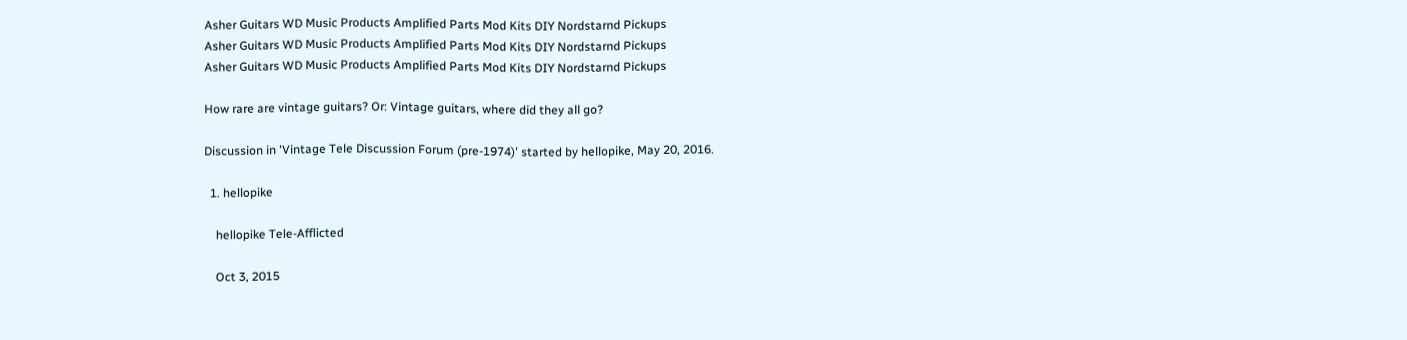Asher Guitars WD Music Products Amplified Parts Mod Kits DIY Nordstarnd Pickups
Asher Guitars WD Music Products Amplified Parts Mod Kits DIY Nordstarnd Pickups
Asher Guitars WD Music Products Amplified Parts Mod Kits DIY Nordstarnd Pickups

How rare are vintage guitars? Or: Vintage guitars, where did they all go?

Discussion in 'Vintage Tele Discussion Forum (pre-1974)' started by hellopike, May 20, 2016.

  1. hellopike

    hellopike Tele-Afflicted

    Oct 3, 2015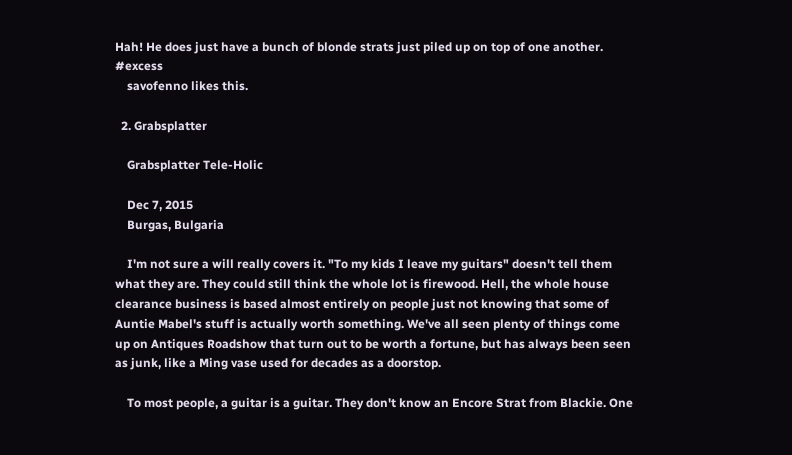Hah! He does just have a bunch of blonde strats just piled up on top of one another. #excess
    savofenno likes this.

  2. Grabsplatter

    Grabsplatter Tele-Holic

    Dec 7, 2015
    Burgas, Bulgaria

    I'm not sure a will really covers it. "To my kids I leave my guitars" doesn't tell them what they are. They could still think the whole lot is firewood. Hell, the whole house clearance business is based almost entirely on people just not knowing that some of Auntie Mabel's stuff is actually worth something. We've all seen plenty of things come up on Antiques Roadshow that turn out to be worth a fortune, but has always been seen as junk, like a Ming vase used for decades as a doorstop.

    To most people, a guitar is a guitar. They don't know an Encore Strat from Blackie. One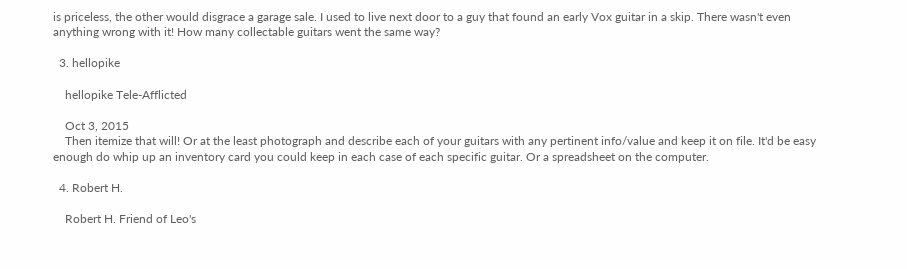is priceless, the other would disgrace a garage sale. I used to live next door to a guy that found an early Vox guitar in a skip. There wasn't even anything wrong with it! How many collectable guitars went the same way?

  3. hellopike

    hellopike Tele-Afflicted

    Oct 3, 2015
    Then itemize that will! Or at the least photograph and describe each of your guitars with any pertinent info/value and keep it on file. It'd be easy enough do whip up an inventory card you could keep in each case of each specific guitar. Or a spreadsheet on the computer.

  4. Robert H.

    Robert H. Friend of Leo's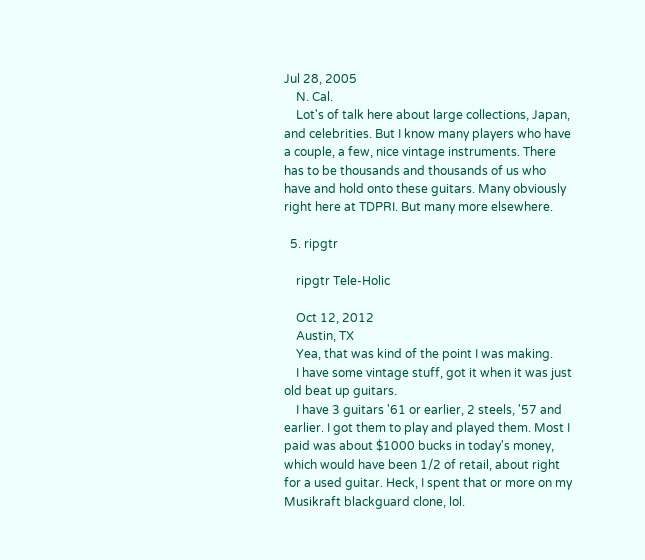Jul 28, 2005
    N. Cal.
    Lot's of talk here about large collections, Japan, and celebrities. But I know many players who have a couple, a few, nice vintage instruments. There has to be thousands and thousands of us who have and hold onto these guitars. Many obviously right here at TDPRI. But many more elsewhere.

  5. ripgtr

    ripgtr Tele-Holic

    Oct 12, 2012
    Austin, TX
    Yea, that was kind of the point I was making.
    I have some vintage stuff, got it when it was just old beat up guitars.
    I have 3 guitars '61 or earlier, 2 steels, '57 and earlier. I got them to play and played them. Most I paid was about $1000 bucks in today's money, which would have been 1/2 of retail, about right for a used guitar. Heck, I spent that or more on my Musikraft blackguard clone, lol.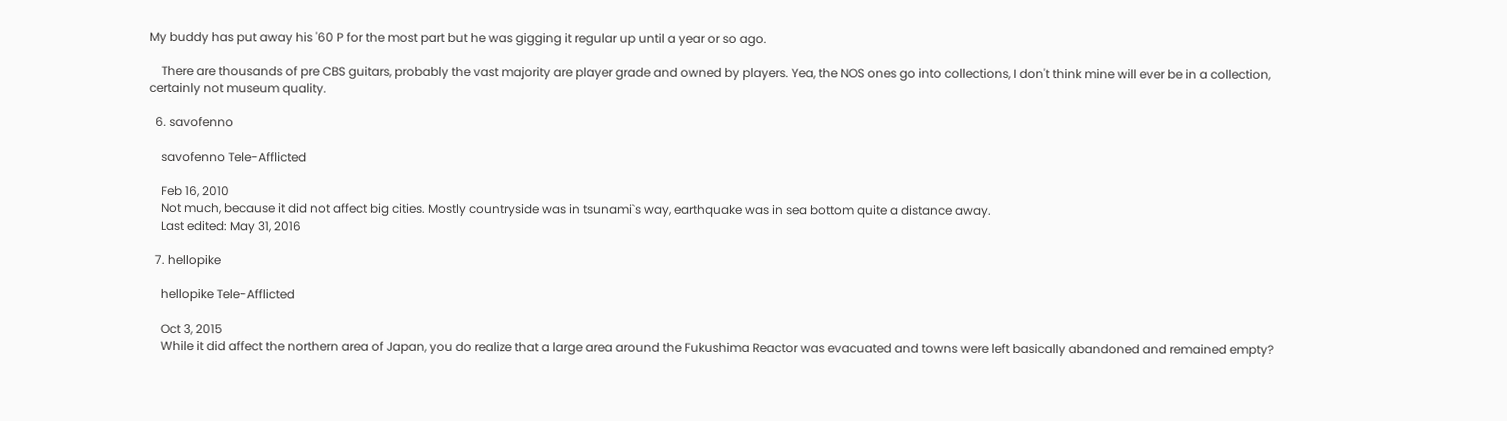My buddy has put away his '60 P for the most part but he was gigging it regular up until a year or so ago.

    There are thousands of pre CBS guitars, probably the vast majority are player grade and owned by players. Yea, the NOS ones go into collections, I don't think mine will ever be in a collection, certainly not museum quality.

  6. savofenno

    savofenno Tele-Afflicted

    Feb 16, 2010
    Not much, because it did not affect big cities. Mostly countryside was in tsunami`s way, earthquake was in sea bottom quite a distance away.
    Last edited: May 31, 2016

  7. hellopike

    hellopike Tele-Afflicted

    Oct 3, 2015
    While it did affect the northern area of Japan, you do realize that a large area around the Fukushima Reactor was evacuated and towns were left basically abandoned and remained empty?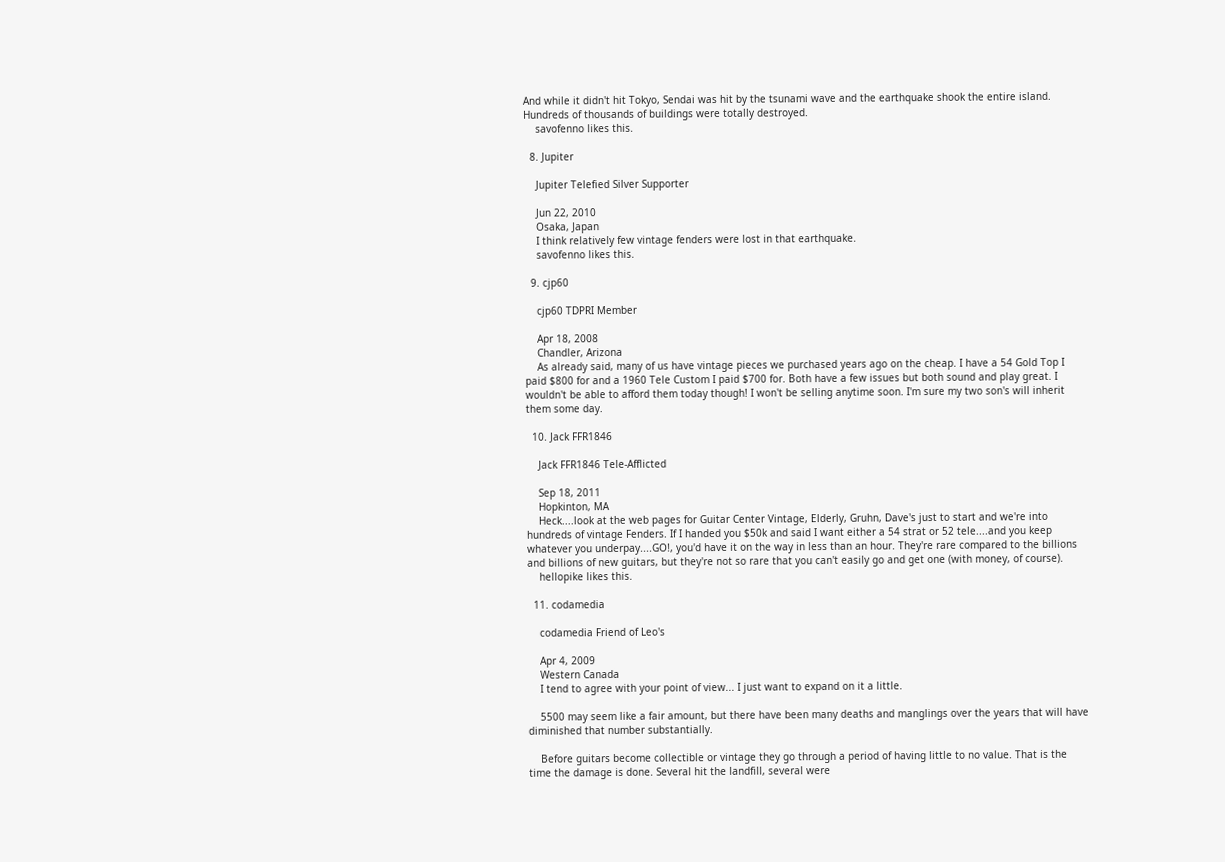And while it didn't hit Tokyo, Sendai was hit by the tsunami wave and the earthquake shook the entire island. Hundreds of thousands of buildings were totally destroyed.
    savofenno likes this.

  8. Jupiter

    Jupiter Telefied Silver Supporter

    Jun 22, 2010
    Osaka, Japan
    I think relatively few vintage fenders were lost in that earthquake.
    savofenno likes this.

  9. cjp60

    cjp60 TDPRI Member

    Apr 18, 2008
    Chandler, Arizona
    As already said, many of us have vintage pieces we purchased years ago on the cheap. I have a 54 Gold Top I paid $800 for and a 1960 Tele Custom I paid $700 for. Both have a few issues but both sound and play great. I wouldn't be able to afford them today though! I won't be selling anytime soon. I'm sure my two son's will inherit them some day.

  10. Jack FFR1846

    Jack FFR1846 Tele-Afflicted

    Sep 18, 2011
    Hopkinton, MA
    Heck....look at the web pages for Guitar Center Vintage, Elderly, Gruhn, Dave's just to start and we're into hundreds of vintage Fenders. If I handed you $50k and said I want either a 54 strat or 52 tele....and you keep whatever you underpay....GO!, you'd have it on the way in less than an hour. They're rare compared to the billions and billions of new guitars, but they're not so rare that you can't easily go and get one (with money, of course).
    hellopike likes this.

  11. codamedia

    codamedia Friend of Leo's

    Apr 4, 2009
    Western Canada
    I tend to agree with your point of view... I just want to expand on it a little.

    5500 may seem like a fair amount, but there have been many deaths and manglings over the years that will have diminished that number substantially.

    Before guitars become collectible or vintage they go through a period of having little to no value. That is the time the damage is done. Several hit the landfill, several were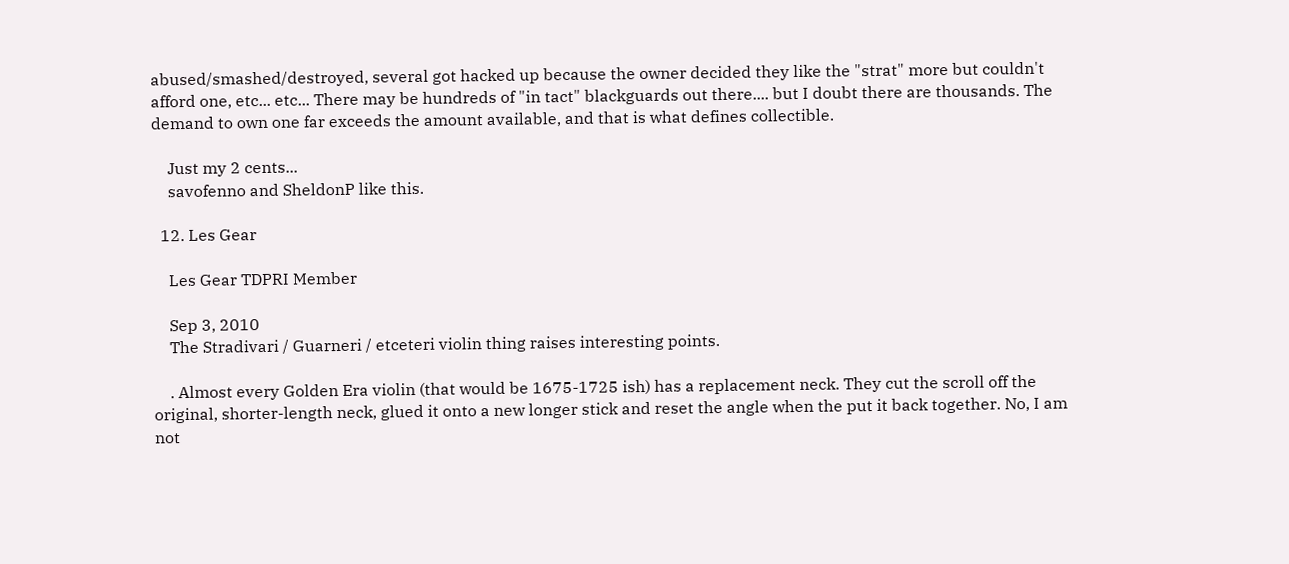abused/smashed/destroyed, several got hacked up because the owner decided they like the "strat" more but couldn't afford one, etc... etc... There may be hundreds of "in tact" blackguards out there.... but I doubt there are thousands. The demand to own one far exceeds the amount available, and that is what defines collectible.

    Just my 2 cents...
    savofenno and SheldonP like this.

  12. Les Gear

    Les Gear TDPRI Member

    Sep 3, 2010
    The Stradivari / Guarneri / etceteri violin thing raises interesting points.

    . Almost every Golden Era violin (that would be 1675-1725 ish) has a replacement neck. They cut the scroll off the original, shorter-length neck, glued it onto a new longer stick and reset the angle when the put it back together. No, I am not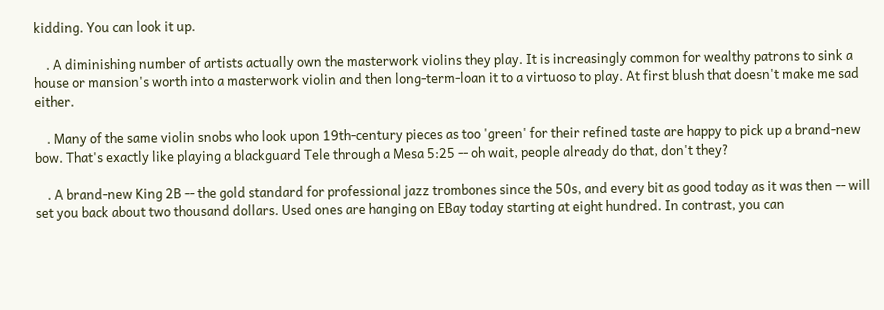kidding. You can look it up.

    . A diminishing number of artists actually own the masterwork violins they play. It is increasingly common for wealthy patrons to sink a house or mansion's worth into a masterwork violin and then long-term-loan it to a virtuoso to play. At first blush that doesn't make me sad either.

    . Many of the same violin snobs who look upon 19th-century pieces as too 'green' for their refined taste are happy to pick up a brand-new bow. That's exactly like playing a blackguard Tele through a Mesa 5:25 -- oh wait, people already do that, don't they?

    . A brand-new King 2B -- the gold standard for professional jazz trombones since the 50s, and every bit as good today as it was then -- will set you back about two thousand dollars. Used ones are hanging on EBay today starting at eight hundred. In contrast, you can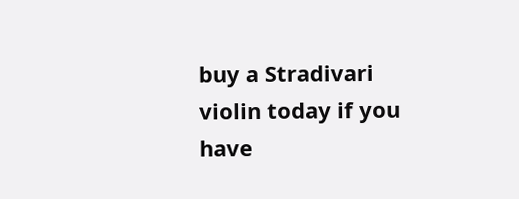buy a Stradivari violin today if you have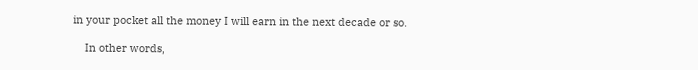in your pocket all the money I will earn in the next decade or so.

    In other words,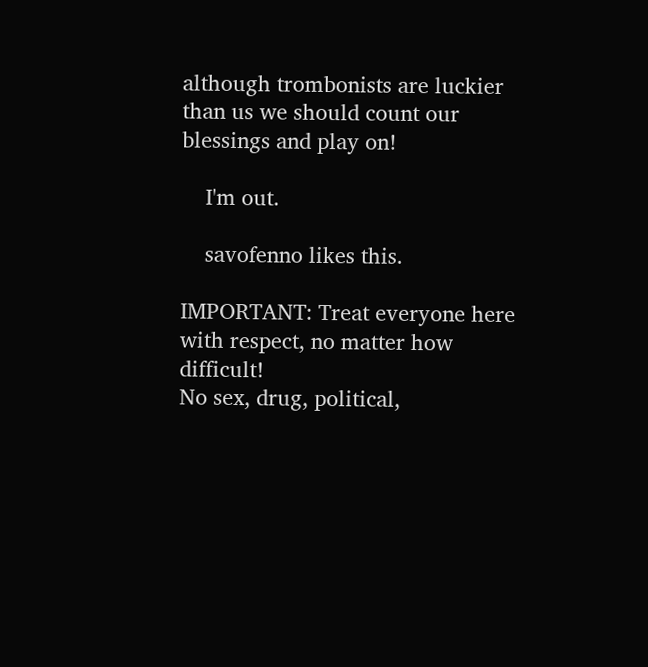although trombonists are luckier than us we should count our blessings and play on!

    I'm out.

    savofenno likes this.

IMPORTANT: Treat everyone here with respect, no matter how difficult!
No sex, drug, political,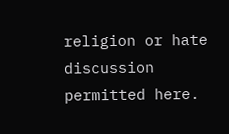religion or hate discussion permitted here.